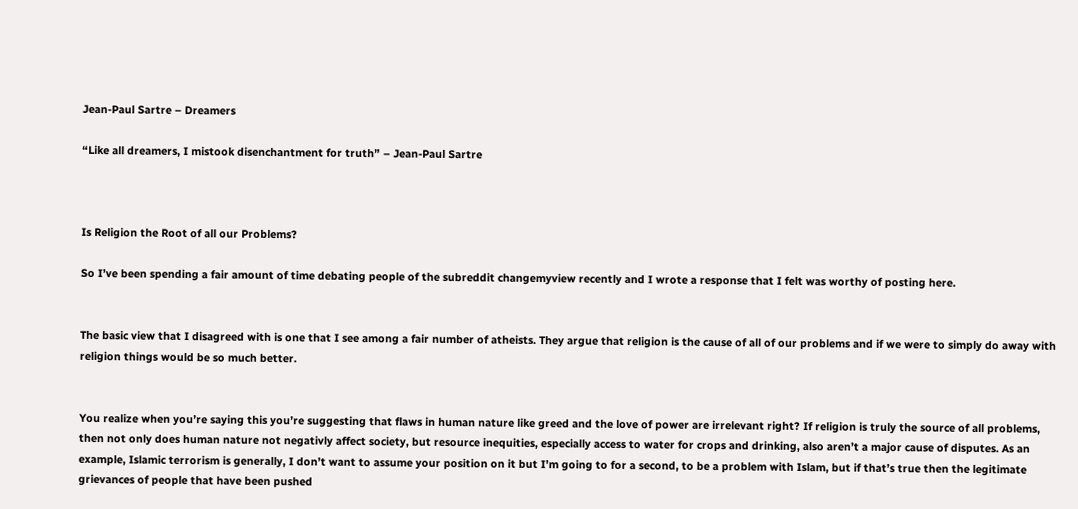Jean-Paul Sartre – Dreamers

“Like all dreamers, I mistook disenchantment for truth” – Jean-Paul Sartre



Is Religion the Root of all our Problems?

So I’ve been spending a fair amount of time debating people of the subreddit changemyview recently and I wrote a response that I felt was worthy of posting here.


The basic view that I disagreed with is one that I see among a fair number of atheists. They argue that religion is the cause of all of our problems and if we were to simply do away with religion things would be so much better.


You realize when you’re saying this you’re suggesting that flaws in human nature like greed and the love of power are irrelevant right? If religion is truly the source of all problems, then not only does human nature not negativly affect society, but resource inequities, especially access to water for crops and drinking, also aren’t a major cause of disputes. As an example, Islamic terrorism is generally, I don’t want to assume your position on it but I’m going to for a second, to be a problem with Islam, but if that’s true then the legitimate grievances of people that have been pushed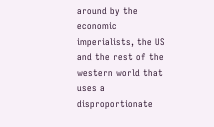around by the economic imperialists, the US and the rest of the western world that uses a disproportionate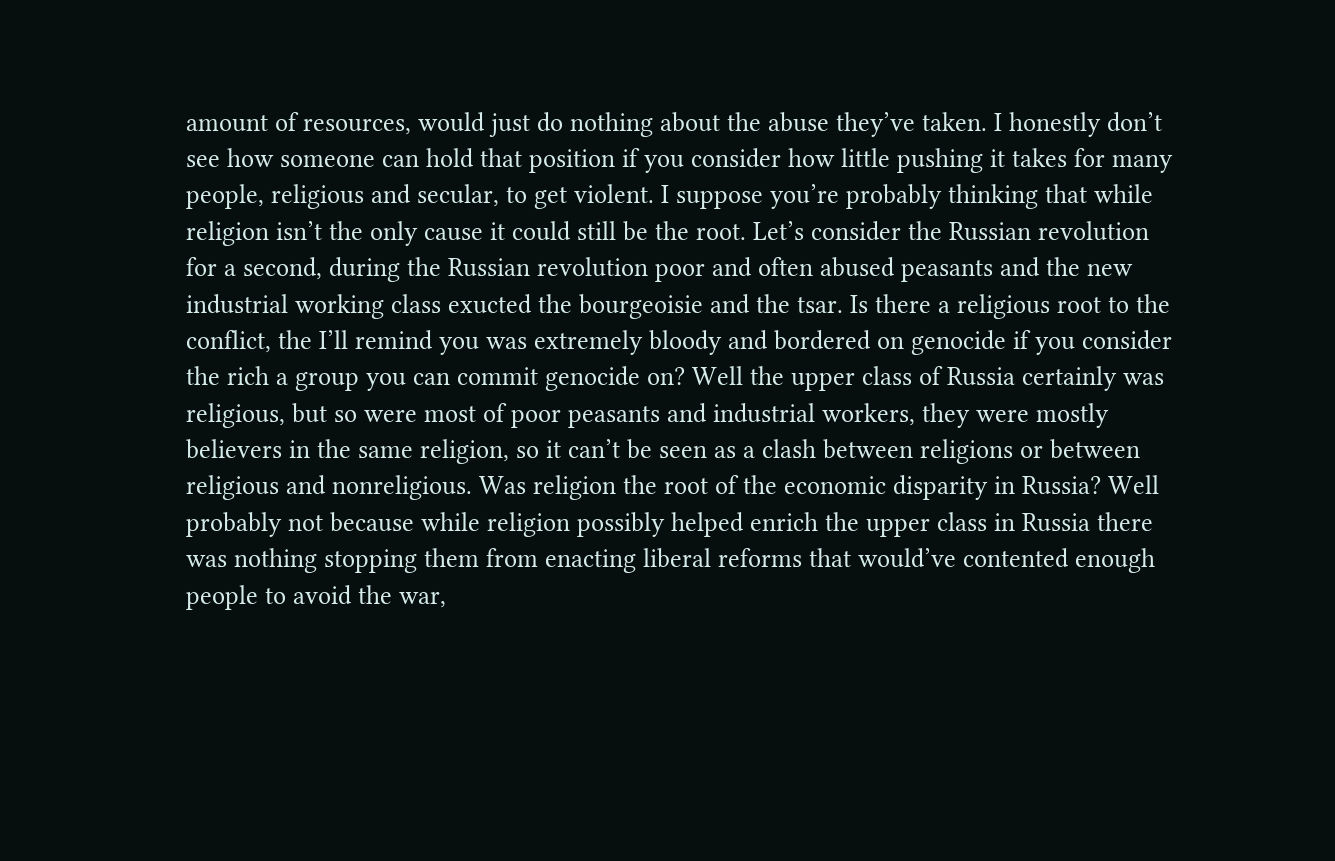amount of resources, would just do nothing about the abuse they’ve taken. I honestly don’t see how someone can hold that position if you consider how little pushing it takes for many people, religious and secular, to get violent. I suppose you’re probably thinking that while religion isn’t the only cause it could still be the root. Let’s consider the Russian revolution for a second, during the Russian revolution poor and often abused peasants and the new industrial working class exucted the bourgeoisie and the tsar. Is there a religious root to the conflict, the I’ll remind you was extremely bloody and bordered on genocide if you consider the rich a group you can commit genocide on? Well the upper class of Russia certainly was religious, but so were most of poor peasants and industrial workers, they were mostly believers in the same religion, so it can’t be seen as a clash between religions or between religious and nonreligious. Was religion the root of the economic disparity in Russia? Well probably not because while religion possibly helped enrich the upper class in Russia there was nothing stopping them from enacting liberal reforms that would’ve contented enough people to avoid the war,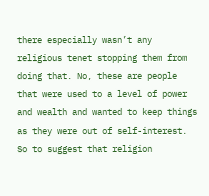there especially wasn’t any religious tenet stopping them from doing that. No, these are people that were used to a level of power and wealth and wanted to keep things as they were out of self-interest. So to suggest that religion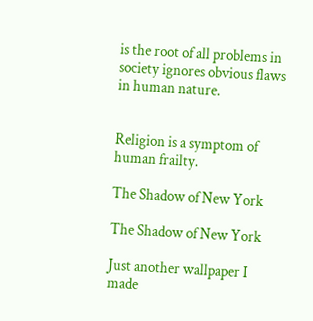is the root of all problems in society ignores obvious flaws in human nature.


Religion is a symptom of human frailty.

The Shadow of New York

The Shadow of New York

Just another wallpaper I made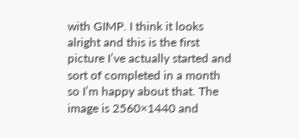with GIMP. I think it looks alright and this is the first picture I’ve actually started and sort of completed in a month so I’m happy about that. The image is 2560×1440 and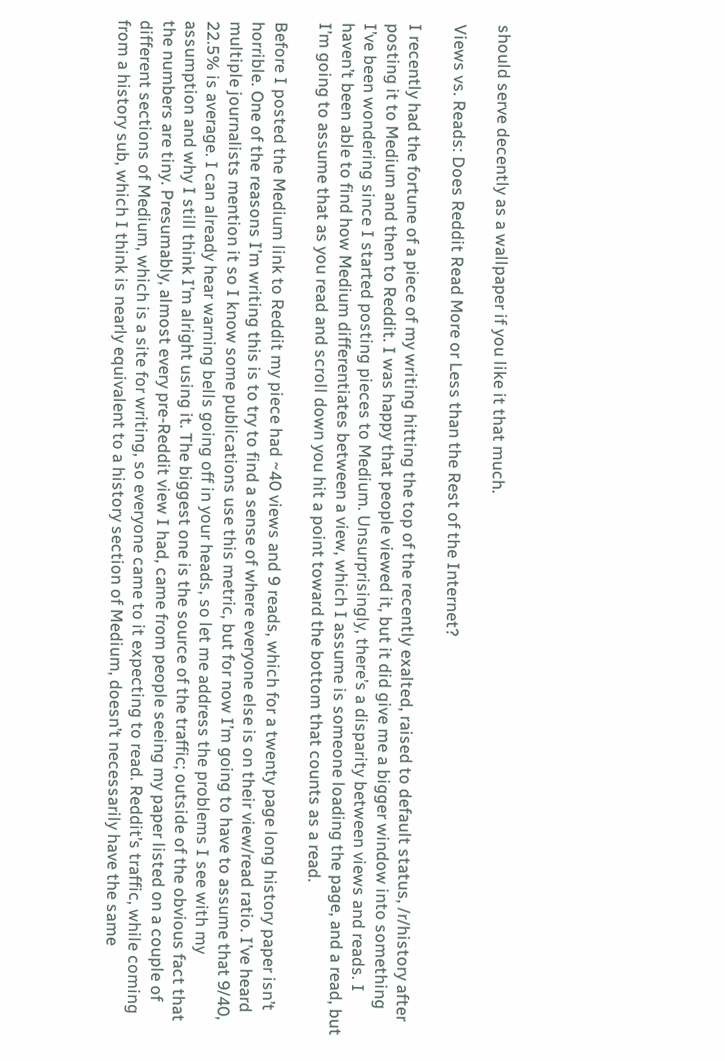should serve decently as a wallpaper if you like it that much.

Views vs. Reads: Does Reddit Read More or Less than the Rest of the Internet?

I recently had the fortune of a piece of my writing hitting the top of the recently exalted, raised to default status, /r/history after posting it to Medium and then to Reddit. I was happy that people viewed it, but it did give me a bigger window into something I’ve been wondering since I started posting pieces to Medium. Unsurprisingly, there’s a disparity between views and reads. I haven’t been able to find how Medium differentiates between a view, which I assume is someone loading the page, and a read, but I’m going to assume that as you read and scroll down you hit a point toward the bottom that counts as a read.

Before I posted the Medium link to Reddit my piece had ~40 views and 9 reads, which for a twenty page long history paper isn’t horrible. One of the reasons I’m writing this is to try to find a sense of where everyone else is on their view/read ratio. I’ve heard multiple journalists mention it so I know some publications use this metric, but for now I’m going to have to assume that 9/40, 22.5% is average. I can already hear warning bells going off in your heads, so let me address the problems I see with my assumption and why I still think I’m alright using it. The biggest one is the source of the traffic; outside of the obvious fact that the numbers are tiny. Presumably, almost every pre-Reddit view I had, came from people seeing my paper listed on a couple of different sections of Medium, which is a site for writing, so everyone came to it expecting to read. Reddit’s traffic, while coming from a history sub, which I think is nearly equivalent to a history section of Medium, doesn’t necessarily have the same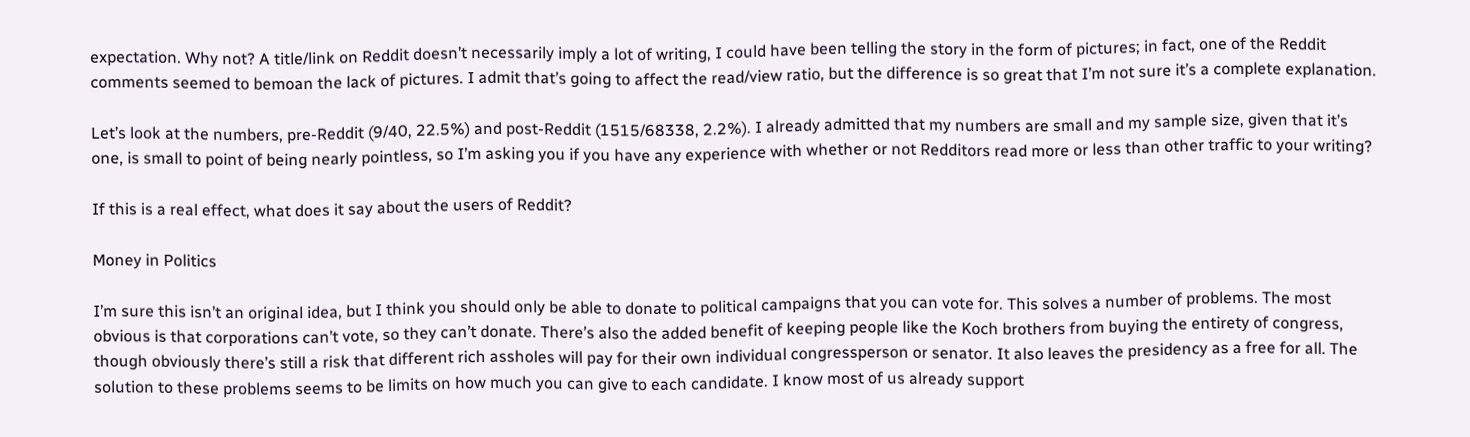expectation. Why not? A title/link on Reddit doesn’t necessarily imply a lot of writing, I could have been telling the story in the form of pictures; in fact, one of the Reddit comments seemed to bemoan the lack of pictures. I admit that’s going to affect the read/view ratio, but the difference is so great that I’m not sure it’s a complete explanation.

Let’s look at the numbers, pre-Reddit (9/40, 22.5%) and post-Reddit (1515/68338, 2.2%). I already admitted that my numbers are small and my sample size, given that it’s one, is small to point of being nearly pointless, so I’m asking you if you have any experience with whether or not Redditors read more or less than other traffic to your writing?

If this is a real effect, what does it say about the users of Reddit?

Money in Politics

I’m sure this isn’t an original idea, but I think you should only be able to donate to political campaigns that you can vote for. This solves a number of problems. The most obvious is that corporations can’t vote, so they can’t donate. There’s also the added benefit of keeping people like the Koch brothers from buying the entirety of congress, though obviously there’s still a risk that different rich assholes will pay for their own individual congressperson or senator. It also leaves the presidency as a free for all. The solution to these problems seems to be limits on how much you can give to each candidate. I know most of us already support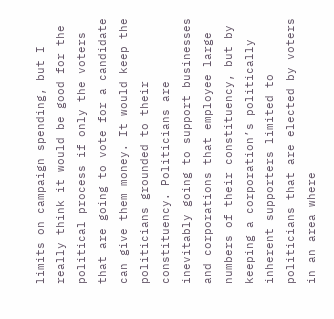limits on campaign spending, but I really think it would be good for the political process if only the voters that are going to vote for a candidate can give them money. It would keep the politicians grounded to their constituency. Politicians are inevitably going to support businesses and corporations that employee large numbers of their constituency, but by keeping a corporation’s politically inherent supporters limited to politicians that are elected by voters in an area where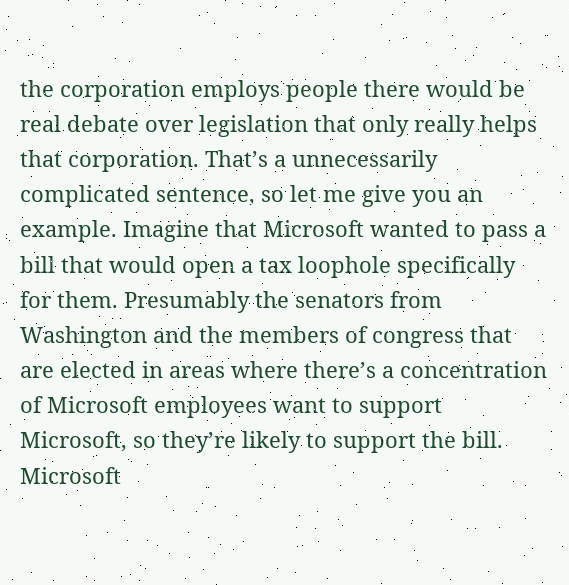the corporation employs people there would be real debate over legislation that only really helps that corporation. That’s a unnecessarily complicated sentence, so let me give you an example. Imagine that Microsoft wanted to pass a bill that would open a tax loophole specifically for them. Presumably the senators from Washington and the members of congress that are elected in areas where there’s a concentration of Microsoft employees want to support Microsoft, so they’re likely to support the bill. Microsoft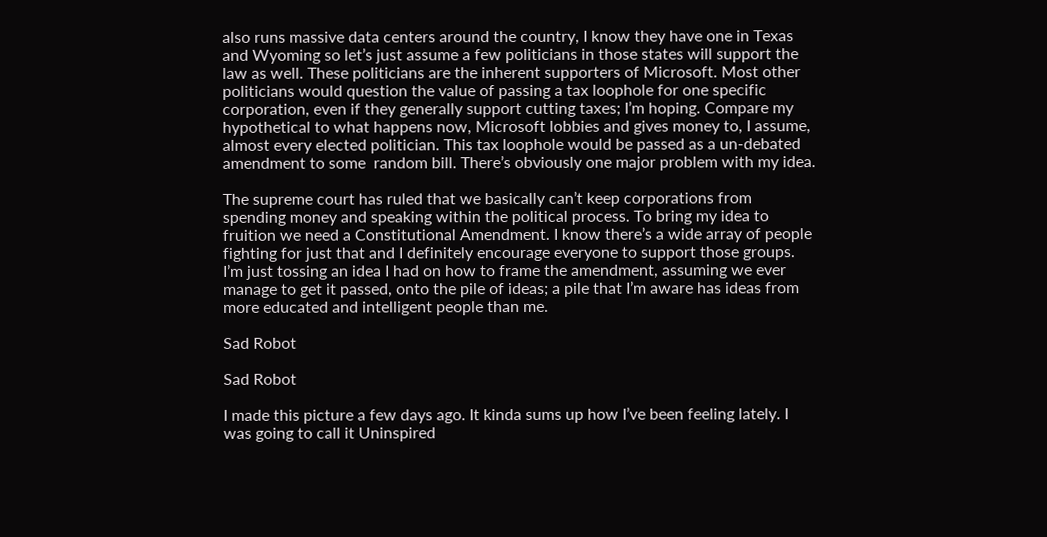also runs massive data centers around the country, I know they have one in Texas and Wyoming so let’s just assume a few politicians in those states will support the law as well. These politicians are the inherent supporters of Microsoft. Most other politicians would question the value of passing a tax loophole for one specific corporation, even if they generally support cutting taxes; I’m hoping. Compare my hypothetical to what happens now, Microsoft lobbies and gives money to, I assume, almost every elected politician. This tax loophole would be passed as a un-debated amendment to some  random bill. There’s obviously one major problem with my idea.

The supreme court has ruled that we basically can’t keep corporations from spending money and speaking within the political process. To bring my idea to fruition we need a Constitutional Amendment. I know there’s a wide array of people fighting for just that and I definitely encourage everyone to support those groups. I’m just tossing an idea I had on how to frame the amendment, assuming we ever manage to get it passed, onto the pile of ideas; a pile that I’m aware has ideas from more educated and intelligent people than me.

Sad Robot

Sad Robot

I made this picture a few days ago. It kinda sums up how I’ve been feeling lately. I was going to call it Uninspired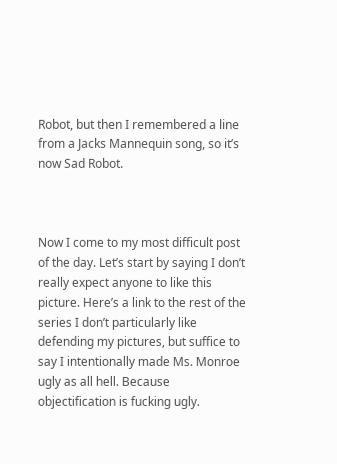Robot, but then I remembered a line from a Jacks Mannequin song, so it’s now Sad Robot.



Now I come to my most difficult post of the day. Let’s start by saying I don’t really expect anyone to like this picture. Here’s a link to the rest of the series I don’t particularly like defending my pictures, but suffice to say I intentionally made Ms. Monroe ugly as all hell. Because objectification is fucking ugly.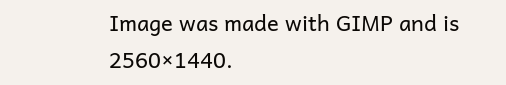Image was made with GIMP and is 2560×1440.